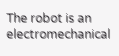The robot is an electromechanical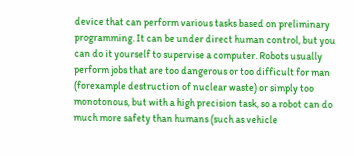device that can perform various tasks based on preliminary programming. It can be under direct human control, but you can do it yourself to supervise a computer. Robots usually perform jobs that are too dangerous or too difficult for man (forexample destruction of nuclear waste) or simply too monotonous, but with a high precision task, so a robot can do much more safety than humans (such as vehicle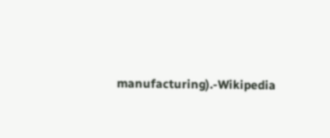manufacturing).-Wikipedia